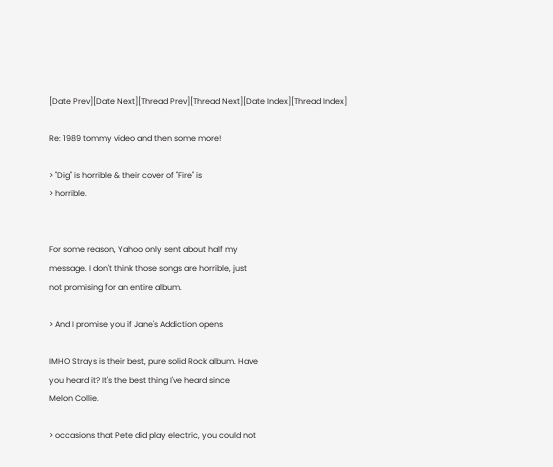[Date Prev][Date Next][Thread Prev][Thread Next][Date Index][Thread Index]

Re: 1989 tommy video and then some more!

> "Dig" is horrible & their cover of "Fire" is
> horrible.


For some reason, Yahoo only sent about half my
message. I don't think those songs are horrible, just
not promising for an entire album.

> And I promise you if Jane's Addiction opens

IMHO Strays is their best, pure solid Rock album. Have
you heard it? It's the best thing I've heard since
Melon Collie.

> occasions that Pete did play electric, you could not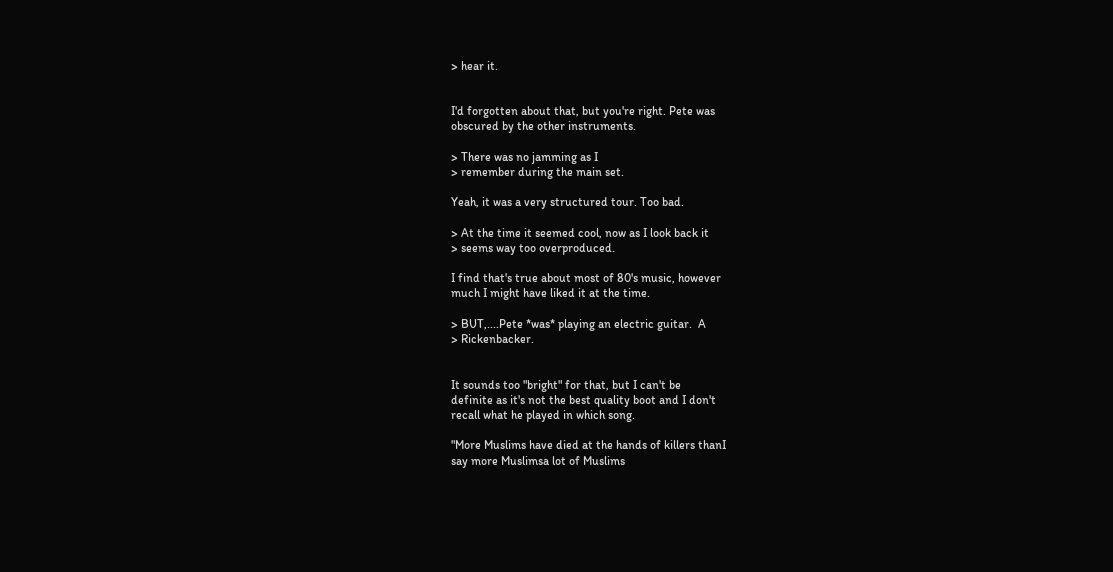> hear it.


I'd forgotten about that, but you're right. Pete was
obscured by the other instruments.

> There was no jamming as I
> remember during the main set.

Yeah, it was a very structured tour. Too bad.

> At the time it seemed cool, now as I look back it
> seems way too overproduced.

I find that's true about most of 80's music, however
much I might have liked it at the time.

> BUT,....Pete *was* playing an electric guitar.  A
> Rickenbacker.


It sounds too "bright" for that, but I can't be
definite as it's not the best quality boot and I don't
recall what he played in which song.

"More Muslims have died at the hands of killers thanI
say more Muslimsa lot of Muslims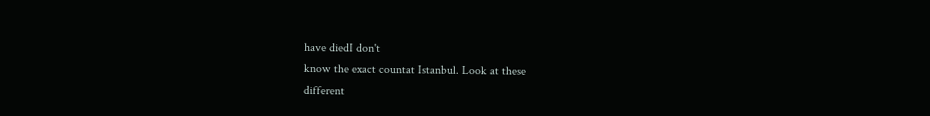have diedI don't
know the exact countat Istanbul. Look at these
different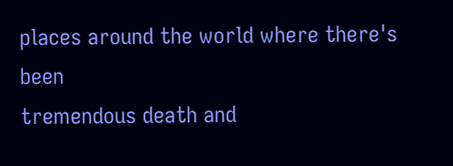places around the world where there's been
tremendous death and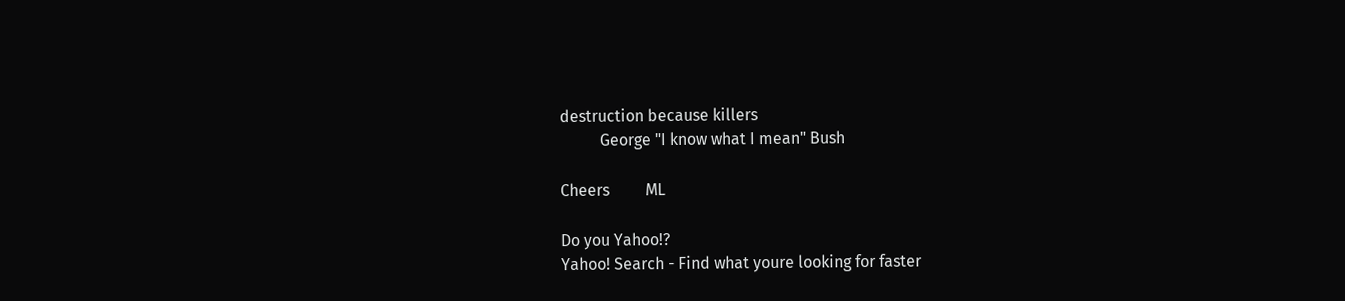destruction because killers
          George "I know what I mean" Bush

Cheers         ML

Do you Yahoo!?
Yahoo! Search - Find what youre looking for faster